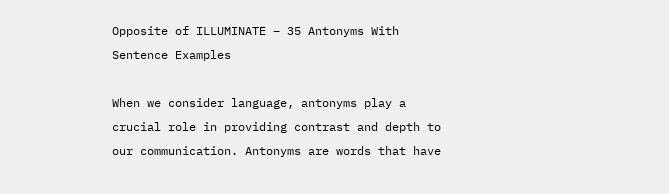Opposite of ILLUMINATE – 35 Antonyms With Sentence Examples

When we consider language, antonyms play a crucial role in providing contrast and depth to our communication. Antonyms are words that have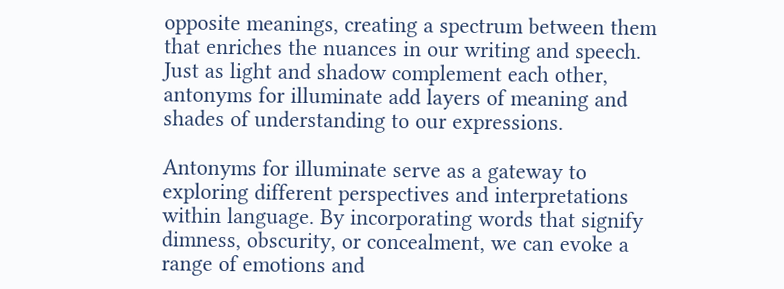opposite meanings, creating a spectrum between them that enriches the nuances in our writing and speech. Just as light and shadow complement each other, antonyms for illuminate add layers of meaning and shades of understanding to our expressions.

Antonyms for illuminate serve as a gateway to exploring different perspectives and interpretations within language. By incorporating words that signify dimness, obscurity, or concealment, we can evoke a range of emotions and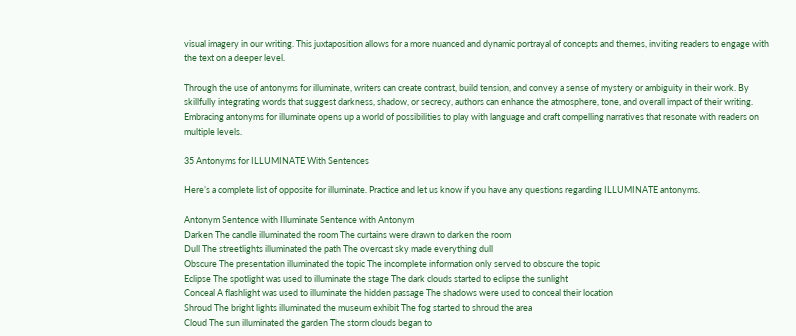visual imagery in our writing. This juxtaposition allows for a more nuanced and dynamic portrayal of concepts and themes, inviting readers to engage with the text on a deeper level.

Through the use of antonyms for illuminate, writers can create contrast, build tension, and convey a sense of mystery or ambiguity in their work. By skillfully integrating words that suggest darkness, shadow, or secrecy, authors can enhance the atmosphere, tone, and overall impact of their writing. Embracing antonyms for illuminate opens up a world of possibilities to play with language and craft compelling narratives that resonate with readers on multiple levels.

35 Antonyms for ILLUMINATE With Sentences

Here’s a complete list of opposite for illuminate. Practice and let us know if you have any questions regarding ILLUMINATE antonyms.

Antonym Sentence with Illuminate Sentence with Antonym
Darken The candle illuminated the room The curtains were drawn to darken the room
Dull The streetlights illuminated the path The overcast sky made everything dull
Obscure The presentation illuminated the topic The incomplete information only served to obscure the topic
Eclipse The spotlight was used to illuminate the stage The dark clouds started to eclipse the sunlight
Conceal A flashlight was used to illuminate the hidden passage The shadows were used to conceal their location
Shroud The bright lights illuminated the museum exhibit The fog started to shroud the area
Cloud The sun illuminated the garden The storm clouds began to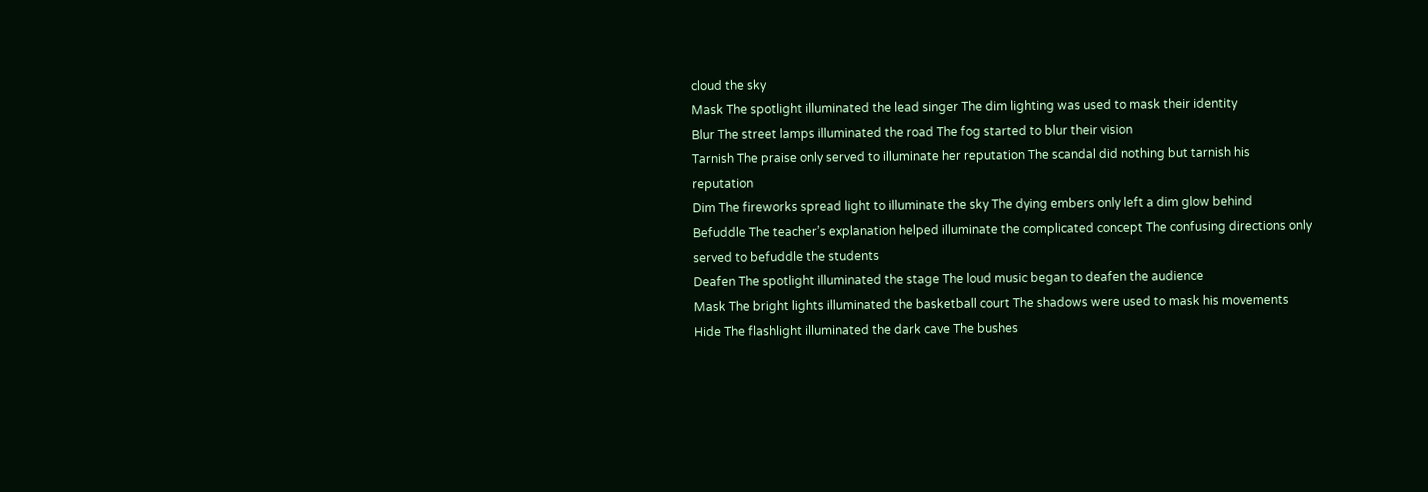cloud the sky
Mask The spotlight illuminated the lead singer The dim lighting was used to mask their identity
Blur The street lamps illuminated the road The fog started to blur their vision
Tarnish The praise only served to illuminate her reputation The scandal did nothing but tarnish his reputation
Dim The fireworks spread light to illuminate the sky The dying embers only left a dim glow behind
Befuddle The teacher’s explanation helped illuminate the complicated concept The confusing directions only served to befuddle the students
Deafen The spotlight illuminated the stage The loud music began to deafen the audience
Mask The bright lights illuminated the basketball court The shadows were used to mask his movements
Hide The flashlight illuminated the dark cave The bushes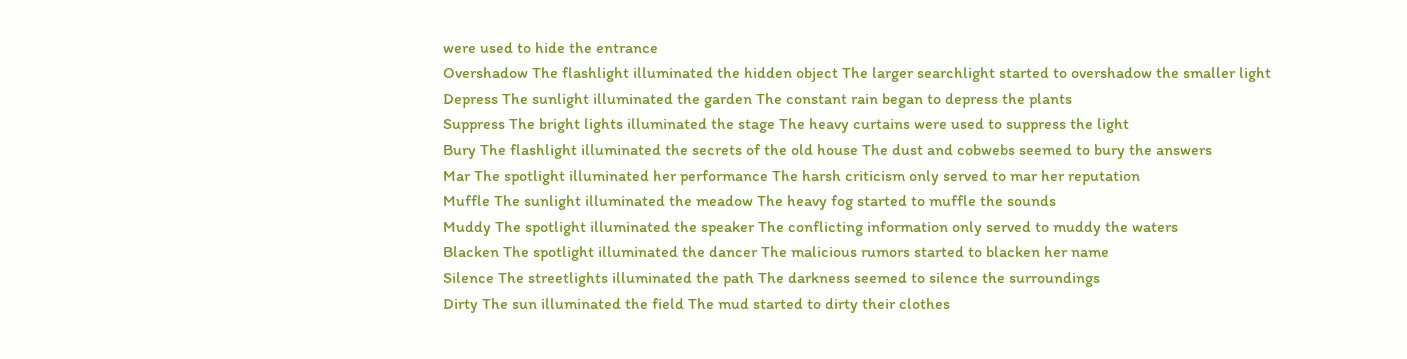were used to hide the entrance
Overshadow The flashlight illuminated the hidden object The larger searchlight started to overshadow the smaller light
Depress The sunlight illuminated the garden The constant rain began to depress the plants
Suppress The bright lights illuminated the stage The heavy curtains were used to suppress the light
Bury The flashlight illuminated the secrets of the old house The dust and cobwebs seemed to bury the answers
Mar The spotlight illuminated her performance The harsh criticism only served to mar her reputation
Muffle The sunlight illuminated the meadow The heavy fog started to muffle the sounds
Muddy The spotlight illuminated the speaker The conflicting information only served to muddy the waters
Blacken The spotlight illuminated the dancer The malicious rumors started to blacken her name
Silence The streetlights illuminated the path The darkness seemed to silence the surroundings
Dirty The sun illuminated the field The mud started to dirty their clothes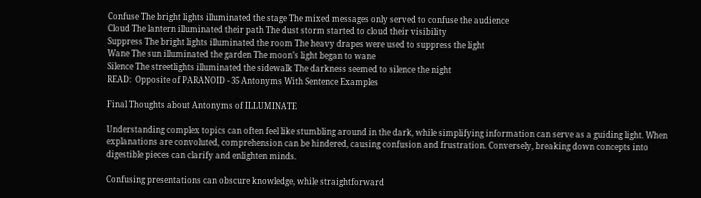Confuse The bright lights illuminated the stage The mixed messages only served to confuse the audience
Cloud The lantern illuminated their path The dust storm started to cloud their visibility
Suppress The bright lights illuminated the room The heavy drapes were used to suppress the light
Wane The sun illuminated the garden The moon’s light began to wane
Silence The streetlights illuminated the sidewalk The darkness seemed to silence the night
READ:  Opposite of PARANOID - 35 Antonyms With Sentence Examples

Final Thoughts about Antonyms of ILLUMINATE

Understanding complex topics can often feel like stumbling around in the dark, while simplifying information can serve as a guiding light. When explanations are convoluted, comprehension can be hindered, causing confusion and frustration. Conversely, breaking down concepts into digestible pieces can clarify and enlighten minds.

Confusing presentations can obscure knowledge, while straightforward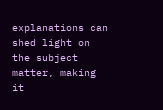explanations can shed light on the subject matter, making it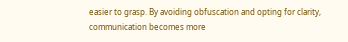easier to grasp. By avoiding obfuscation and opting for clarity, communication becomes more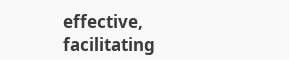effective, facilitating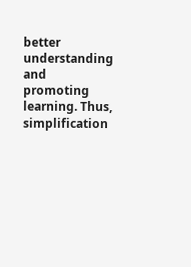better understanding and promoting learning. Thus, simplification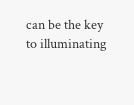can be the key to illuminating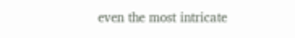even the most intricate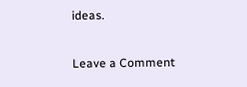ideas.

Leave a Comment